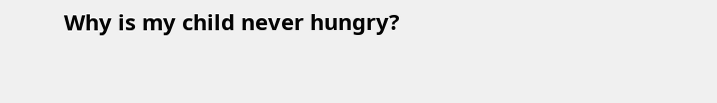Why is my child never hungry?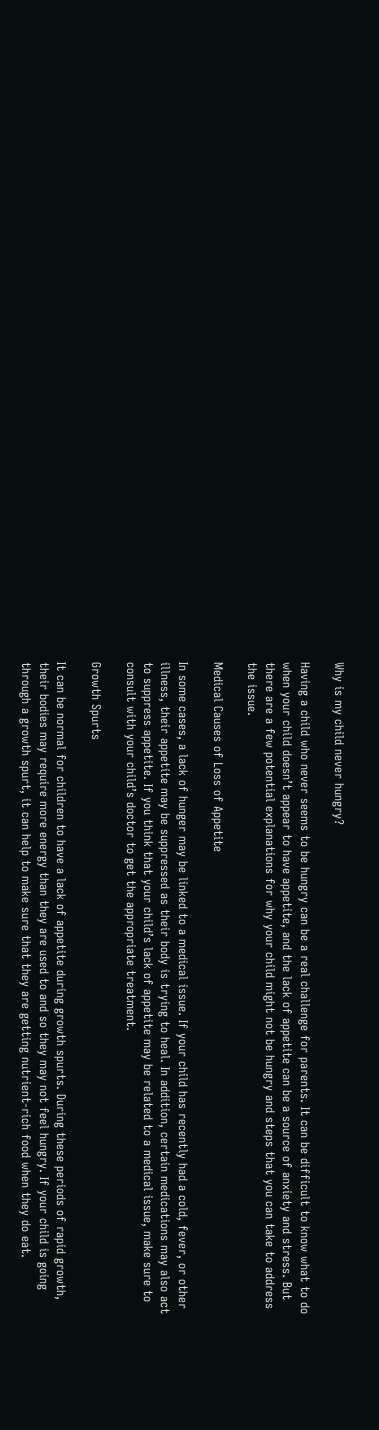Why is my child never hungry?

Having a child who never seems to be hungry can be a real challenge for parents. It can be difficult to know what to do when your child doesn’t appear to have appetite, and the lack of appetite can be a source of anxiety and stress. But there are a few potential explanations for why your child might not be hungry and steps that you can take to address the issue.

Medical Causes of Loss of Appetite

In some cases, a lack of hunger may be linked to a medical issue. If your child has recently had a cold, fever, or other illness, their appetite may be suppressed as their body is trying to heal. In addition, certain medications may also act to suppress appetite. If you think that your child’s lack of appetite may be related to a medical issue, make sure to consult with your child’s doctor to get the appropriate treatment.

Growth Spurts

It can be normal for children to have a lack of appetite during growth spurts. During these periods of rapid growth, their bodies may require more energy than they are used to and so they may not feel hungry. If your child is going through a growth spurt, it can help to make sure that they are getting nutrient-rich food when they do eat.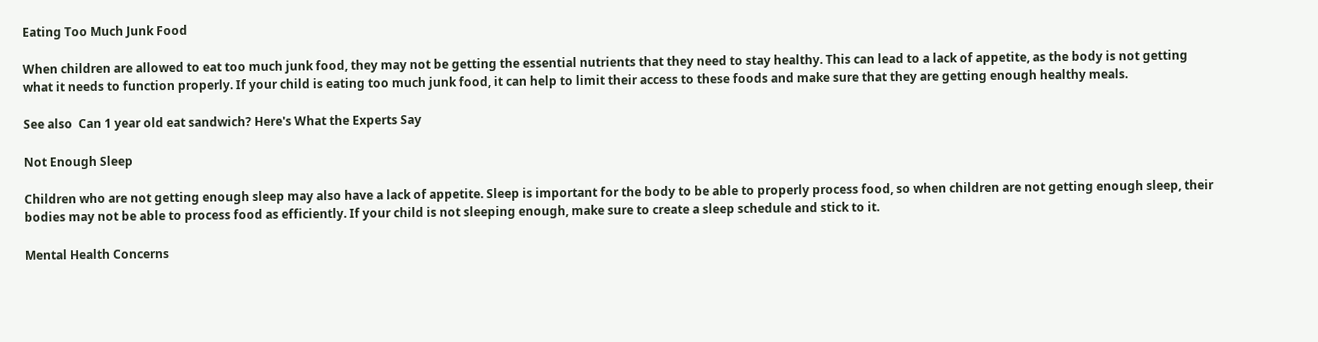Eating Too Much Junk Food

When children are allowed to eat too much junk food, they may not be getting the essential nutrients that they need to stay healthy. This can lead to a lack of appetite, as the body is not getting what it needs to function properly. If your child is eating too much junk food, it can help to limit their access to these foods and make sure that they are getting enough healthy meals.

See also  Can 1 year old eat sandwich? Here's What the Experts Say

Not Enough Sleep

Children who are not getting enough sleep may also have a lack of appetite. Sleep is important for the body to be able to properly process food, so when children are not getting enough sleep, their bodies may not be able to process food as efficiently. If your child is not sleeping enough, make sure to create a sleep schedule and stick to it.

Mental Health Concerns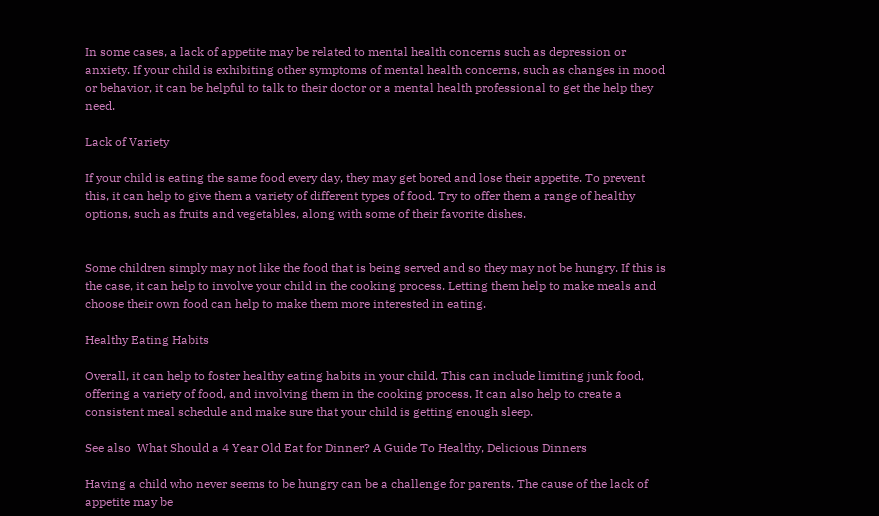In some cases, a lack of appetite may be related to mental health concerns such as depression or anxiety. If your child is exhibiting other symptoms of mental health concerns, such as changes in mood or behavior, it can be helpful to talk to their doctor or a mental health professional to get the help they need.

Lack of Variety

If your child is eating the same food every day, they may get bored and lose their appetite. To prevent this, it can help to give them a variety of different types of food. Try to offer them a range of healthy options, such as fruits and vegetables, along with some of their favorite dishes.


Some children simply may not like the food that is being served and so they may not be hungry. If this is the case, it can help to involve your child in the cooking process. Letting them help to make meals and choose their own food can help to make them more interested in eating.

Healthy Eating Habits

Overall, it can help to foster healthy eating habits in your child. This can include limiting junk food, offering a variety of food, and involving them in the cooking process. It can also help to create a consistent meal schedule and make sure that your child is getting enough sleep.

See also  What Should a 4 Year Old Eat for Dinner? A Guide To Healthy, Delicious Dinners

Having a child who never seems to be hungry can be a challenge for parents. The cause of the lack of appetite may be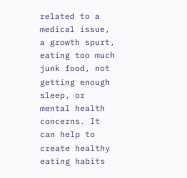related to a medical issue, a growth spurt, eating too much junk food, not getting enough sleep, or mental health concerns. It can help to create healthy eating habits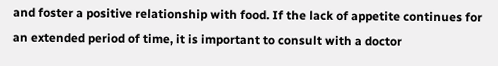and foster a positive relationship with food. If the lack of appetite continues for an extended period of time, it is important to consult with a doctor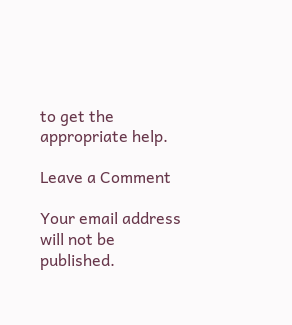to get the appropriate help.

Leave a Comment

Your email address will not be published.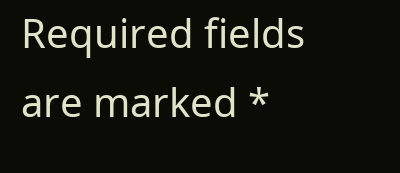Required fields are marked *